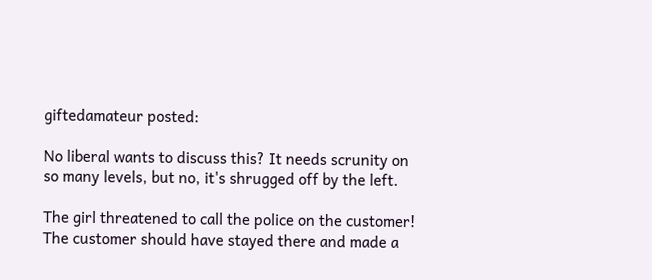giftedamateur posted:

No liberal wants to discuss this? It needs scrunity on so many levels, but no, it's shrugged off by the left.

The girl threatened to call the police on the customer! The customer should have stayed there and made a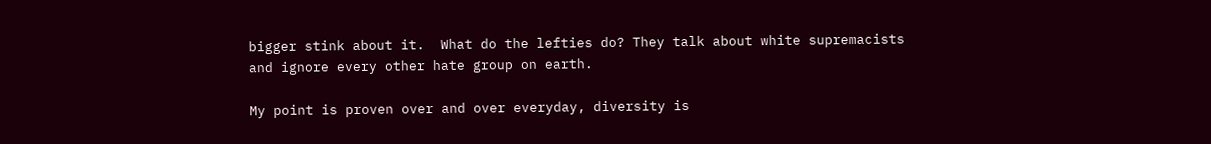bigger stink about it.  What do the lefties do? They talk about white supremacists and ignore every other hate group on earth.

My point is proven over and over everyday, diversity is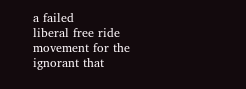a failed
liberal free ride movement for the ignorant that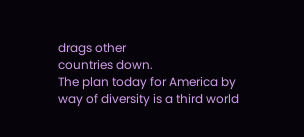drags other
countries down.
The plan today for America by way of diversity is a third world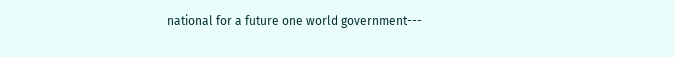national for a future one world government---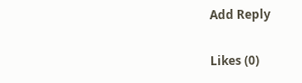Add Reply

Likes (0)